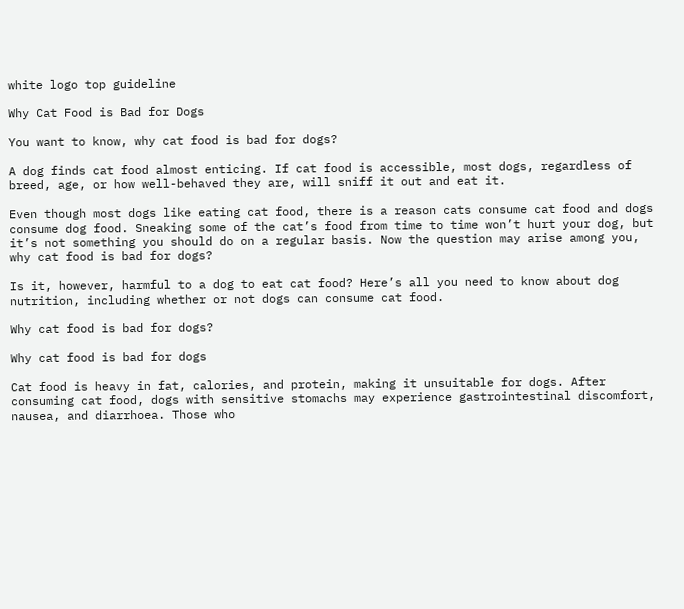white logo top guideline

Why Cat Food is Bad for Dogs

You want to know, why cat food is bad for dogs?

A dog finds cat food almost enticing. If cat food is accessible, most dogs, regardless of breed, age, or how well-behaved they are, will sniff it out and eat it.

Even though most dogs like eating cat food, there is a reason cats consume cat food and dogs consume dog food. Sneaking some of the cat’s food from time to time won’t hurt your dog, but it’s not something you should do on a regular basis. Now the question may arise among you, why cat food is bad for dogs?

Is it, however, harmful to a dog to eat cat food? Here’s all you need to know about dog nutrition, including whether or not dogs can consume cat food.

Why cat food is bad for dogs?

Why cat food is bad for dogs

Cat food is heavy in fat, calories, and protein, making it unsuitable for dogs. After consuming cat food, dogs with sensitive stomachs may experience gastrointestinal discomfort, nausea, and diarrhoea. Those who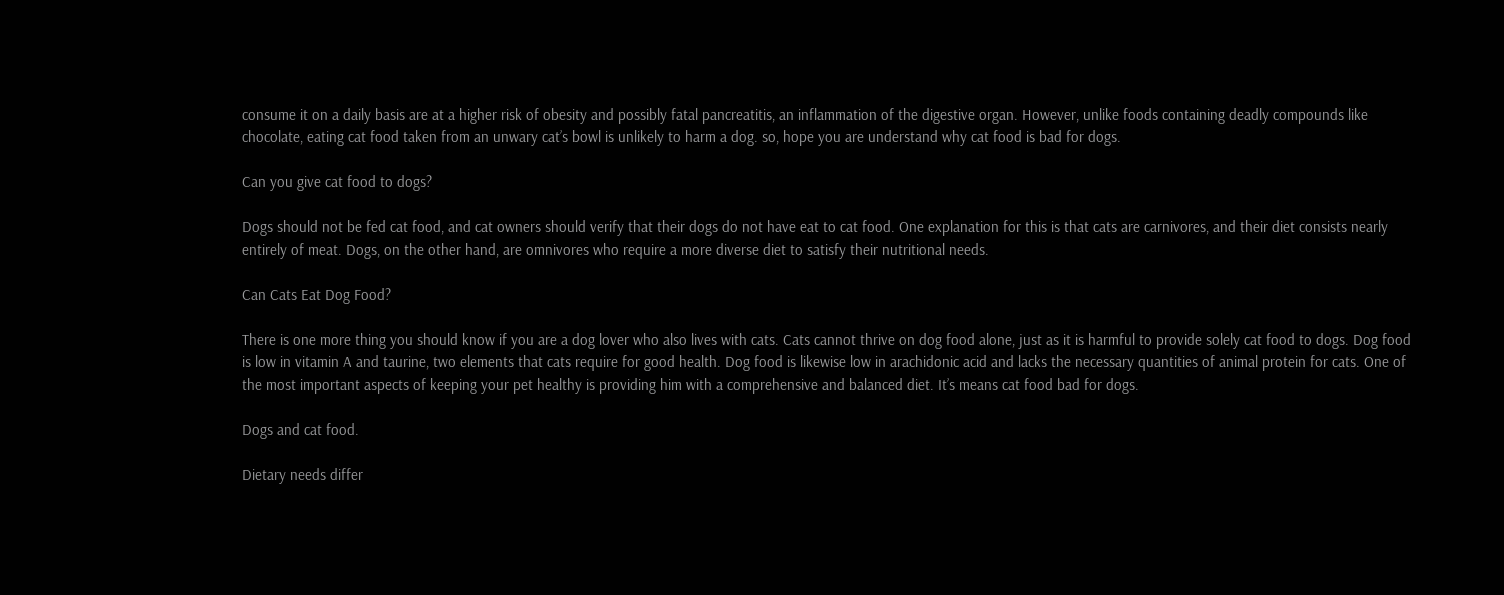consume it on a daily basis are at a higher risk of obesity and possibly fatal pancreatitis, an inflammation of the digestive organ. However, unlike foods containing deadly compounds like chocolate, eating cat food taken from an unwary cat’s bowl is unlikely to harm a dog. so, hope you are understand why cat food is bad for dogs.

Can you give cat food to dogs?

Dogs should not be fed cat food, and cat owners should verify that their dogs do not have eat to cat food. One explanation for this is that cats are carnivores, and their diet consists nearly entirely of meat. Dogs, on the other hand, are omnivores who require a more diverse diet to satisfy their nutritional needs.

Can Cats Eat Dog Food?

There is one more thing you should know if you are a dog lover who also lives with cats. Cats cannot thrive on dog food alone, just as it is harmful to provide solely cat food to dogs. Dog food is low in vitamin A and taurine, two elements that cats require for good health. Dog food is likewise low in arachidonic acid and lacks the necessary quantities of animal protein for cats. One of the most important aspects of keeping your pet healthy is providing him with a comprehensive and balanced diet. It’s means cat food bad for dogs.

Dogs and cat food.

Dietary needs differ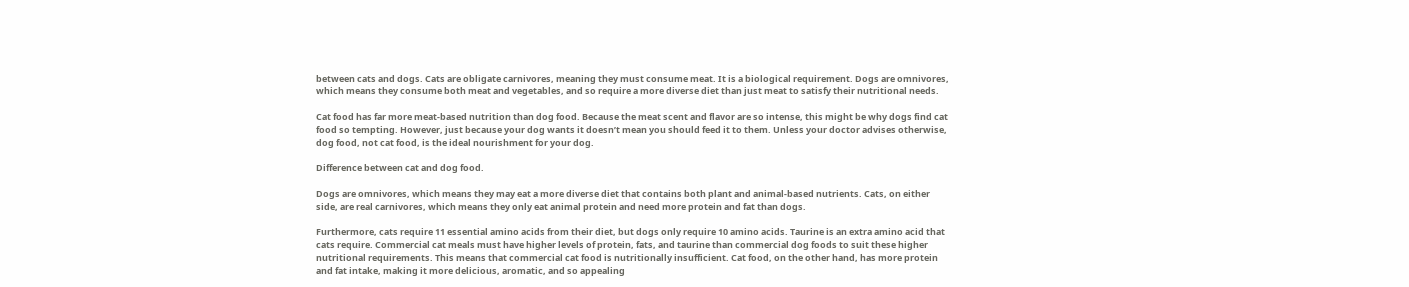between cats and dogs. Cats are obligate carnivores, meaning they must consume meat. It is a biological requirement. Dogs are omnivores, which means they consume both meat and vegetables, and so require a more diverse diet than just meat to satisfy their nutritional needs.

Cat food has far more meat-based nutrition than dog food. Because the meat scent and flavor are so intense, this might be why dogs find cat food so tempting. However, just because your dog wants it doesn’t mean you should feed it to them. Unless your doctor advises otherwise, dog food, not cat food, is the ideal nourishment for your dog.

Difference between cat and dog food.

Dogs are omnivores, which means they may eat a more diverse diet that contains both plant and animal-based nutrients. Cats, on either side, are real carnivores, which means they only eat animal protein and need more protein and fat than dogs.

Furthermore, cats require 11 essential amino acids from their diet, but dogs only require 10 amino acids. Taurine is an extra amino acid that cats require. Commercial cat meals must have higher levels of protein, fats, and taurine than commercial dog foods to suit these higher nutritional requirements. This means that commercial cat food is nutritionally insufficient. Cat food, on the other hand, has more protein and fat intake, making it more delicious, aromatic, and so appealing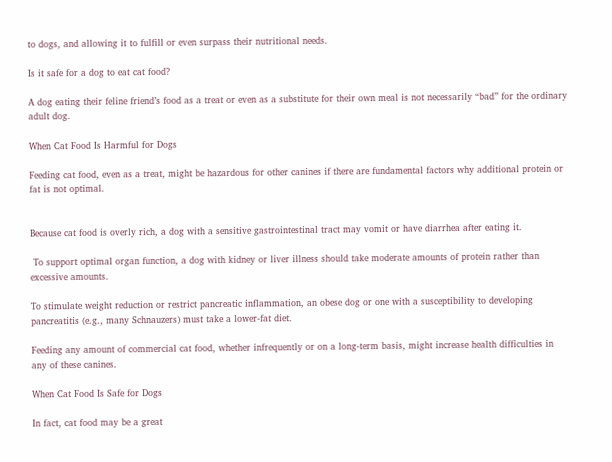to dogs, and allowing it to fulfill or even surpass their nutritional needs.

Is it safe for a dog to eat cat food?

A dog eating their feline friend’s food as a treat or even as a substitute for their own meal is not necessarily “bad” for the ordinary adult dog.

When Cat Food Is Harmful for Dogs

Feeding cat food, even as a treat, might be hazardous for other canines if there are fundamental factors why additional protein or fat is not optimal.


Because cat food is overly rich, a dog with a sensitive gastrointestinal tract may vomit or have diarrhea after eating it.

 To support optimal organ function, a dog with kidney or liver illness should take moderate amounts of protein rather than excessive amounts.

To stimulate weight reduction or restrict pancreatic inflammation, an obese dog or one with a susceptibility to developing pancreatitis (e.g., many Schnauzers) must take a lower-fat diet.

Feeding any amount of commercial cat food, whether infrequently or on a long-term basis, might increase health difficulties in any of these canines.

When Cat Food Is Safe for Dogs

In fact, cat food may be a great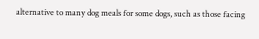alternative to many dog meals for some dogs, such as those facing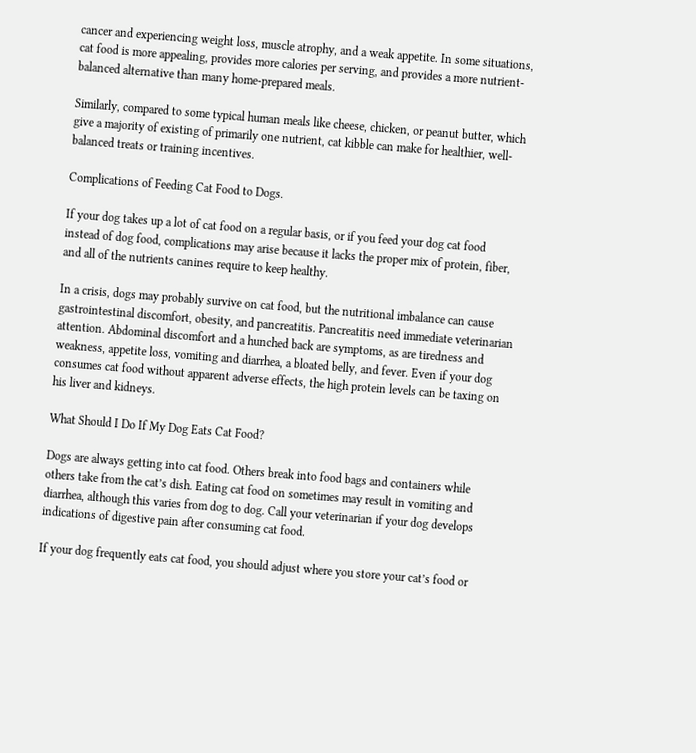cancer and experiencing weight loss, muscle atrophy, and a weak appetite. In some situations, cat food is more appealing, provides more calories per serving, and provides a more nutrient-balanced alternative than many home-prepared meals.

Similarly, compared to some typical human meals like cheese, chicken, or peanut butter, which give a majority of existing of primarily one nutrient, cat kibble can make for healthier, well-balanced treats or training incentives.

Complications of Feeding Cat Food to Dogs.

If your dog takes up a lot of cat food on a regular basis, or if you feed your dog cat food instead of dog food, complications may arise because it lacks the proper mix of protein, fiber, and all of the nutrients canines require to keep healthy.

In a crisis, dogs may probably survive on cat food, but the nutritional imbalance can cause gastrointestinal discomfort, obesity, and pancreatitis. Pancreatitis need immediate veterinarian attention. Abdominal discomfort and a hunched back are symptoms, as are tiredness and weakness, appetite loss, vomiting and diarrhea, a bloated belly, and fever. Even if your dog consumes cat food without apparent adverse effects, the high protein levels can be taxing on his liver and kidneys.

What Should I Do If My Dog Eats Cat Food?

Dogs are always getting into cat food. Others break into food bags and containers while others take from the cat’s dish. Eating cat food on sometimes may result in vomiting and diarrhea, although this varies from dog to dog. Call your veterinarian if your dog develops indications of digestive pain after consuming cat food.

If your dog frequently eats cat food, you should adjust where you store your cat’s food or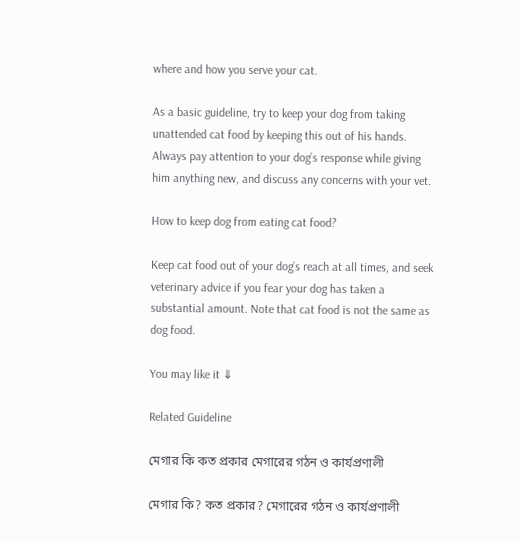where and how you serve your cat.

As a basic guideline, try to keep your dog from taking unattended cat food by keeping this out of his hands. Always pay attention to your dog’s response while giving him anything new, and discuss any concerns with your vet.

How to keep dog from eating cat food?

Keep cat food out of your dog’s reach at all times, and seek veterinary advice if you fear your dog has taken a substantial amount. Note that cat food is not the same as dog food.

You may like it ⇓

Related Guideline

মেগার কি কত প্রকার মেগারের গঠন ও কার্যপ্রণালী

মেগার কি? কত প্রকার? মেগারের গঠন ও কার্যপ্রণালী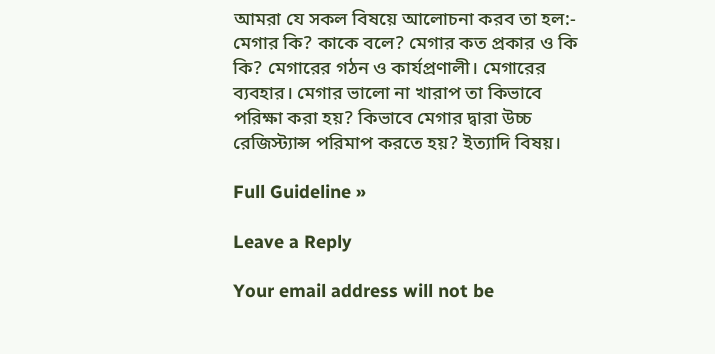আমরা যে সকল বিষয়ে আলোচনা করব তা হল:-  মেগার কি? কাকে বলে? মেগার কত প্রকার ও কি কি? মেগারের গঠন ও কার্যপ্রণালী। মেগারের ব্যবহার। মেগার ভালো না খারাপ তা কিভাবে পরিক্ষা করা হয়? কিভাবে মেগার দ্বারা উচ্চ রেজিস্ট্যান্স পরিমাপ করতে হয়? ইত্যাদি বিষয়।

Full Guideline »

Leave a Reply

Your email address will not be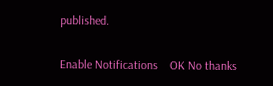published.

Enable Notifications    OK No thanks